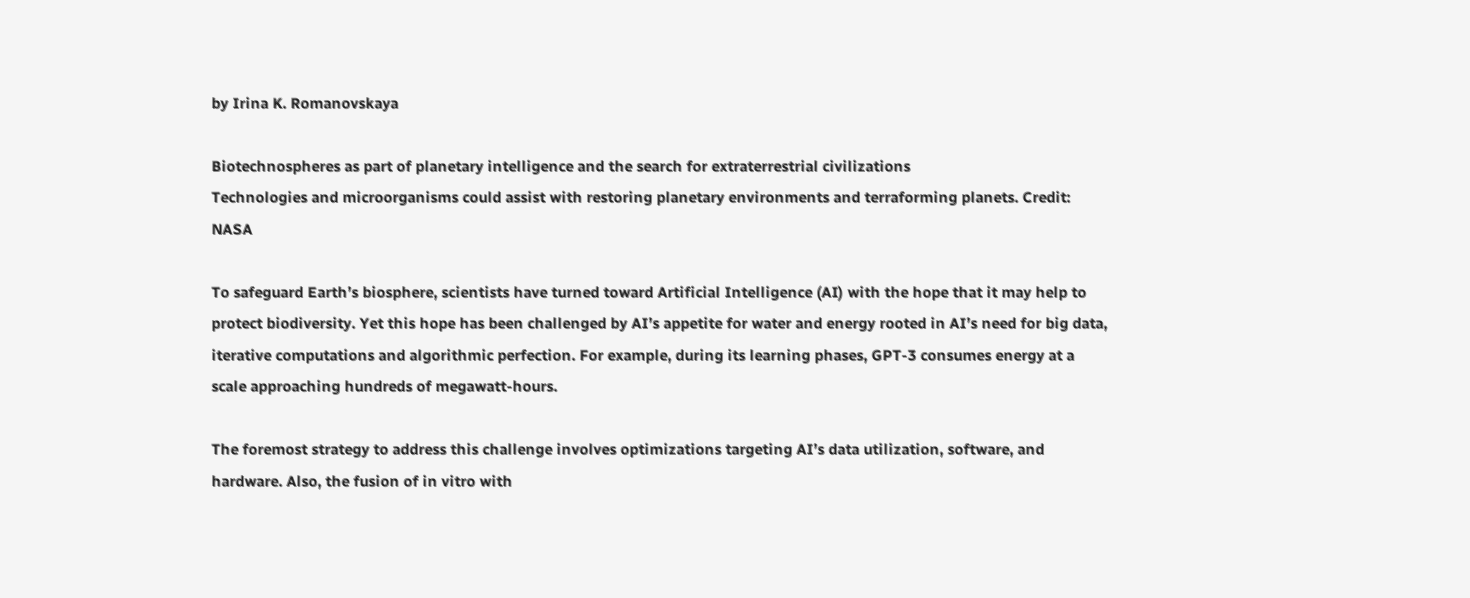by Irina K. Romanovskaya

Biotechnospheres as part of planetary intelligence and the search for extraterrestrial civilizations
Technologies and microorganisms could assist with restoring planetary environments and terraforming planets. Credit: NASA

To safeguard Earth’s biosphere, scientists have turned toward Artificial Intelligence (AI) with the hope that it may help to protect biodiversity. Yet this hope has been challenged by AI’s appetite for water and energy rooted in AI’s need for big data, iterative computations and algorithmic perfection. For example, during its learning phases, GPT-3 consumes energy at a scale approaching hundreds of megawatt-hours.

The foremost strategy to address this challenge involves optimizations targeting AI’s data utilization, software, and hardware. Also, the fusion of in vitro with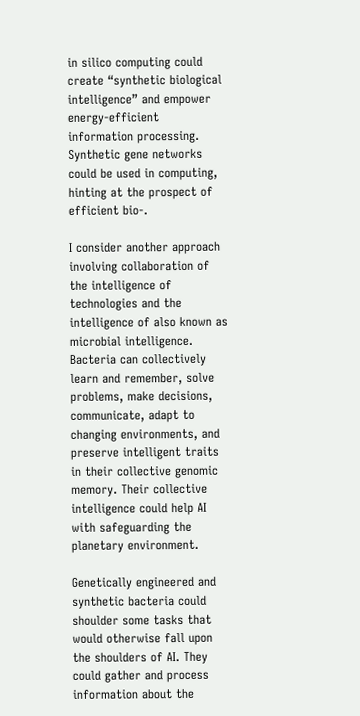in silico computing could create “synthetic biological intelligence” and empower energy-efficient information processing. Synthetic gene networks could be used in computing, hinting at the prospect of efficient bio-.

I consider another approach involving collaboration of the intelligence of technologies and the intelligence of also known as microbial intelligence. Bacteria can collectively learn and remember, solve problems, make decisions, communicate, adapt to changing environments, and preserve intelligent traits in their collective genomic memory. Their collective intelligence could help AI with safeguarding the planetary environment.

Genetically engineered and synthetic bacteria could shoulder some tasks that would otherwise fall upon the shoulders of AI. They could gather and process information about the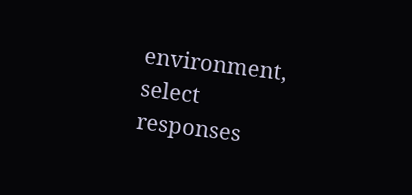environment, select responses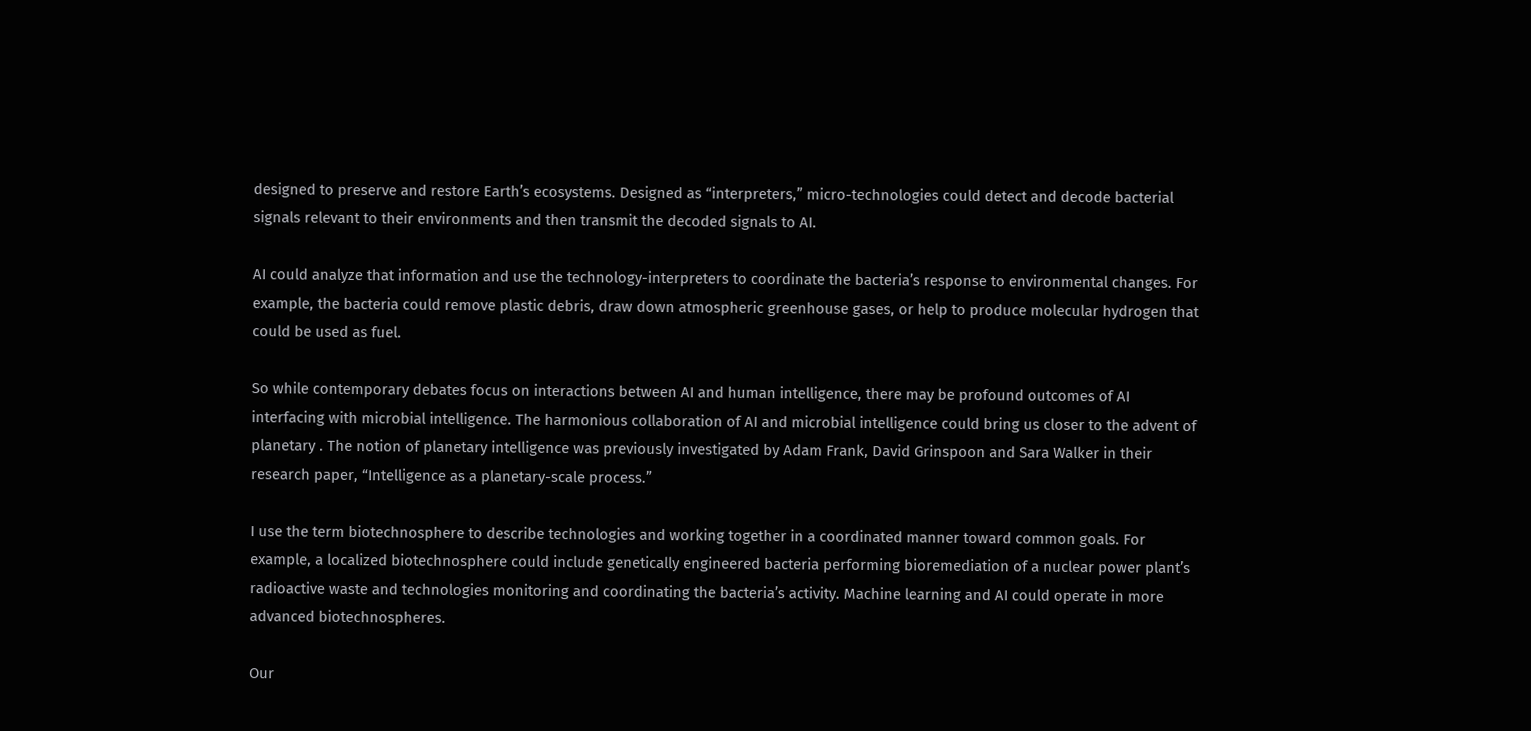designed to preserve and restore Earth’s ecosystems. Designed as “interpreters,” micro-technologies could detect and decode bacterial signals relevant to their environments and then transmit the decoded signals to AI.

AI could analyze that information and use the technology-interpreters to coordinate the bacteria’s response to environmental changes. For example, the bacteria could remove plastic debris, draw down atmospheric greenhouse gases, or help to produce molecular hydrogen that could be used as fuel.

So while contemporary debates focus on interactions between AI and human intelligence, there may be profound outcomes of AI interfacing with microbial intelligence. The harmonious collaboration of AI and microbial intelligence could bring us closer to the advent of planetary . The notion of planetary intelligence was previously investigated by Adam Frank, David Grinspoon and Sara Walker in their research paper, “Intelligence as a planetary-scale process.”

I use the term biotechnosphere to describe technologies and working together in a coordinated manner toward common goals. For example, a localized biotechnosphere could include genetically engineered bacteria performing bioremediation of a nuclear power plant’s radioactive waste and technologies monitoring and coordinating the bacteria’s activity. Machine learning and AI could operate in more advanced biotechnospheres.

Our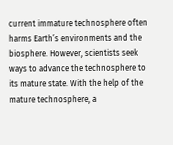current immature technosphere often harms Earth’s environments and the biosphere. However, scientists seek ways to advance the technosphere to its mature state. With the help of the mature technosphere, a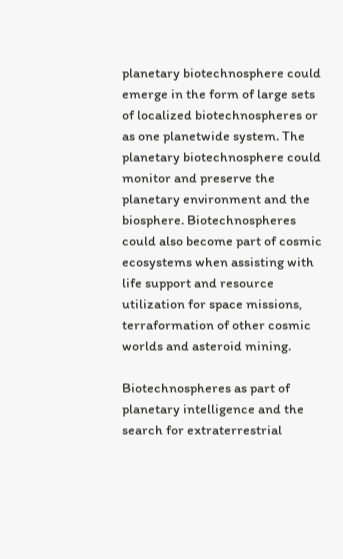planetary biotechnosphere could emerge in the form of large sets of localized biotechnospheres or as one planetwide system. The planetary biotechnosphere could monitor and preserve the planetary environment and the biosphere. Biotechnospheres could also become part of cosmic ecosystems when assisting with life support and resource utilization for space missions, terraformation of other cosmic worlds and asteroid mining.

Biotechnospheres as part of planetary intelligence and the search for extraterrestrial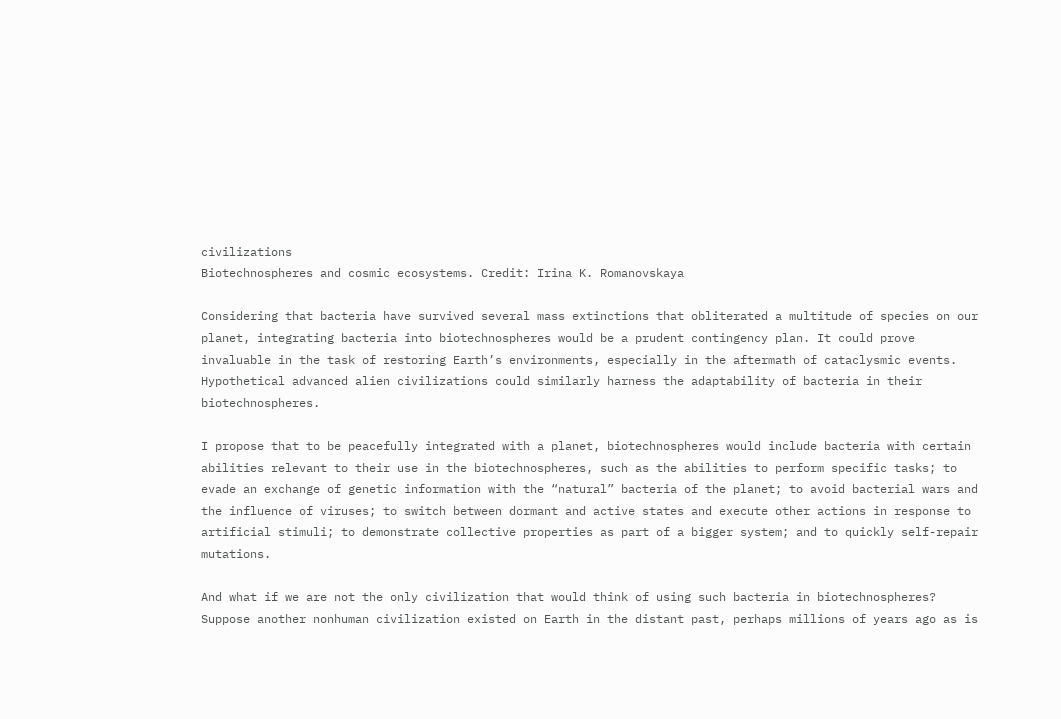civilizations
Biotechnospheres and cosmic ecosystems. Credit: Irina K. Romanovskaya

Considering that bacteria have survived several mass extinctions that obliterated a multitude of species on our planet, integrating bacteria into biotechnospheres would be a prudent contingency plan. It could prove invaluable in the task of restoring Earth’s environments, especially in the aftermath of cataclysmic events. Hypothetical advanced alien civilizations could similarly harness the adaptability of bacteria in their biotechnospheres.

I propose that to be peacefully integrated with a planet, biotechnospheres would include bacteria with certain abilities relevant to their use in the biotechnospheres, such as the abilities to perform specific tasks; to evade an exchange of genetic information with the “natural” bacteria of the planet; to avoid bacterial wars and the influence of viruses; to switch between dormant and active states and execute other actions in response to artificial stimuli; to demonstrate collective properties as part of a bigger system; and to quickly self-repair mutations.

And what if we are not the only civilization that would think of using such bacteria in biotechnospheres? Suppose another nonhuman civilization existed on Earth in the distant past, perhaps millions of years ago as is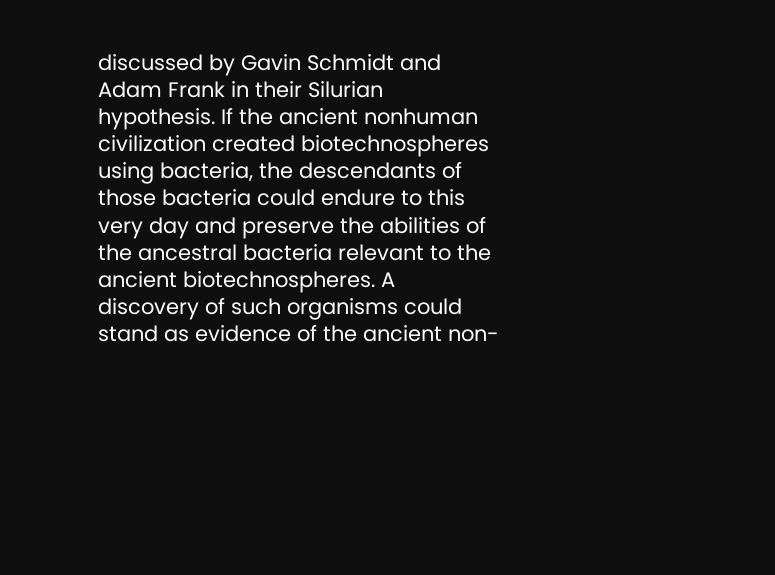discussed by Gavin Schmidt and Adam Frank in their Silurian hypothesis. If the ancient nonhuman civilization created biotechnospheres using bacteria, the descendants of those bacteria could endure to this very day and preserve the abilities of the ancestral bacteria relevant to the ancient biotechnospheres. A discovery of such organisms could stand as evidence of the ancient non-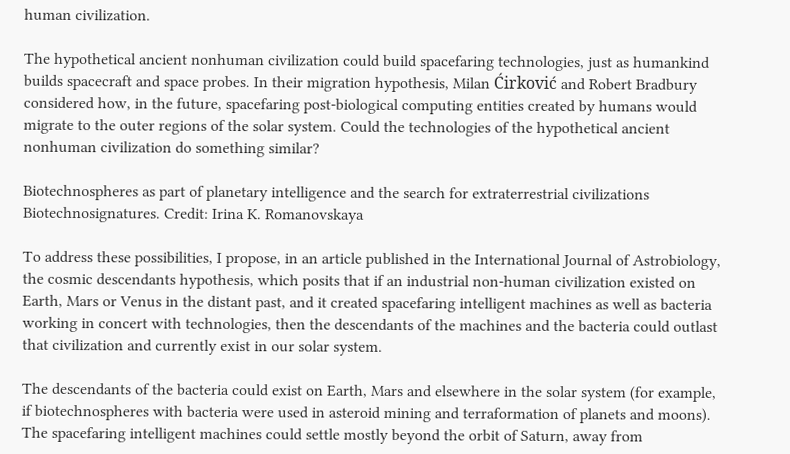human civilization.

The hypothetical ancient nonhuman civilization could build spacefaring technologies, just as humankind builds spacecraft and space probes. In their migration hypothesis, Milan Ćirković and Robert Bradbury considered how, in the future, spacefaring post-biological computing entities created by humans would migrate to the outer regions of the solar system. Could the technologies of the hypothetical ancient nonhuman civilization do something similar?

Biotechnospheres as part of planetary intelligence and the search for extraterrestrial civilizations
Biotechnosignatures. Credit: Irina K. Romanovskaya

To address these possibilities, I propose, in an article published in the International Journal of Astrobiology, the cosmic descendants hypothesis, which posits that if an industrial non-human civilization existed on Earth, Mars or Venus in the distant past, and it created spacefaring intelligent machines as well as bacteria working in concert with technologies, then the descendants of the machines and the bacteria could outlast that civilization and currently exist in our solar system.

The descendants of the bacteria could exist on Earth, Mars and elsewhere in the solar system (for example, if biotechnospheres with bacteria were used in asteroid mining and terraformation of planets and moons). The spacefaring intelligent machines could settle mostly beyond the orbit of Saturn, away from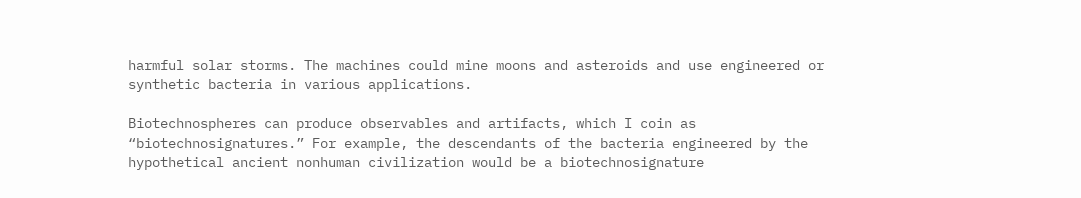harmful solar storms. The machines could mine moons and asteroids and use engineered or synthetic bacteria in various applications.

Biotechnospheres can produce observables and artifacts, which I coin as “biotechnosignatures.” For example, the descendants of the bacteria engineered by the hypothetical ancient nonhuman civilization would be a biotechnosignature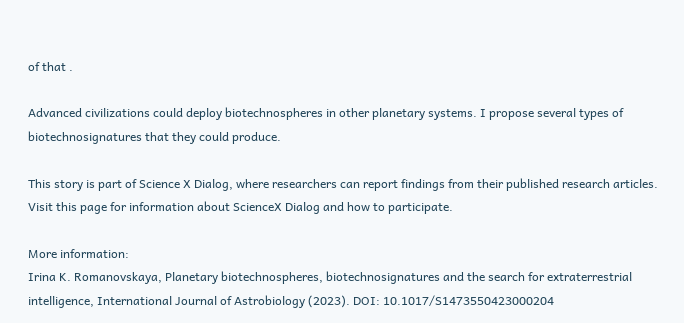of that .

Advanced civilizations could deploy biotechnospheres in other planetary systems. I propose several types of biotechnosignatures that they could produce.

This story is part of Science X Dialog, where researchers can report findings from their published research articles. Visit this page for information about ScienceX Dialog and how to participate.

More information:
Irina K. Romanovskaya, Planetary biotechnospheres, biotechnosignatures and the search for extraterrestrial intelligence, International Journal of Astrobiology (2023). DOI: 10.1017/S1473550423000204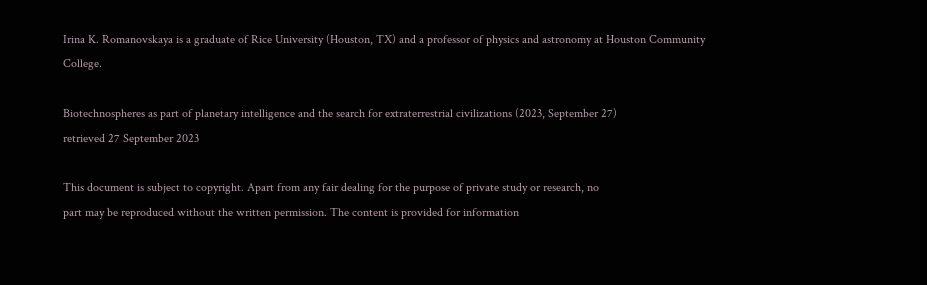Irina K. Romanovskaya is a graduate of Rice University (Houston, TX) and a professor of physics and astronomy at Houston Community College.

Biotechnospheres as part of planetary intelligence and the search for extraterrestrial civilizations (2023, September 27)
retrieved 27 September 2023

This document is subject to copyright. Apart from any fair dealing for the purpose of private study or research, no
part may be reproduced without the written permission. The content is provided for information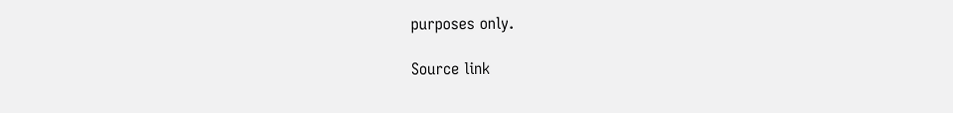purposes only.

Source link